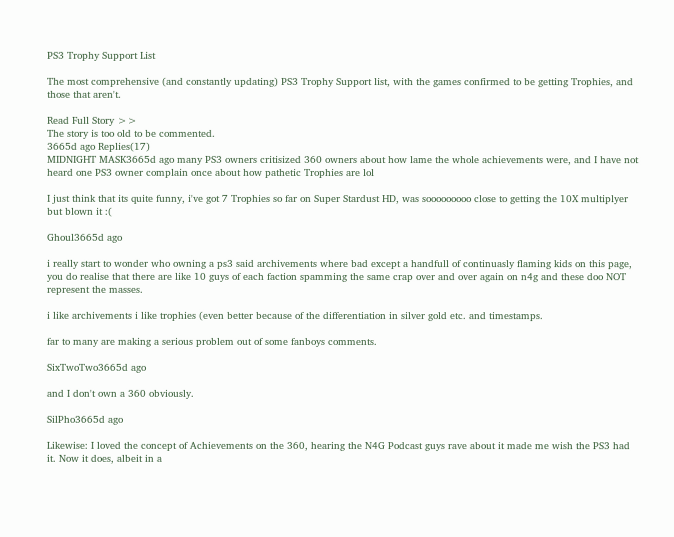PS3 Trophy Support List

The most comprehensive (and constantly updating) PS3 Trophy Support list, with the games confirmed to be getting Trophies, and those that aren't.

Read Full Story >>
The story is too old to be commented.
3665d ago Replies(17)
MIDNIGHT MASK3665d ago many PS3 owners critisized 360 owners about how lame the whole achievements were, and I have not heard one PS3 owner complain once about how pathetic Trophies are lol

I just think that its quite funny, i've got 7 Trophies so far on Super Stardust HD, was sooooooooo close to getting the 10X multiplyer but blown it :(

Ghoul3665d ago

i really start to wonder who owning a ps3 said archivements where bad except a handfull of continuasly flaming kids on this page, you do realise that there are like 10 guys of each faction spamming the same crap over and over again on n4g and these doo NOT represent the masses.

i like archivements i like trophies (even better because of the differentiation in silver gold etc. and timestamps.

far to many are making a serious problem out of some fanboys comments.

SixTwoTwo3665d ago

and I don't own a 360 obviously.

SilPho3665d ago

Likewise: I loved the concept of Achievements on the 360, hearing the N4G Podcast guys rave about it made me wish the PS3 had it. Now it does, albeit in a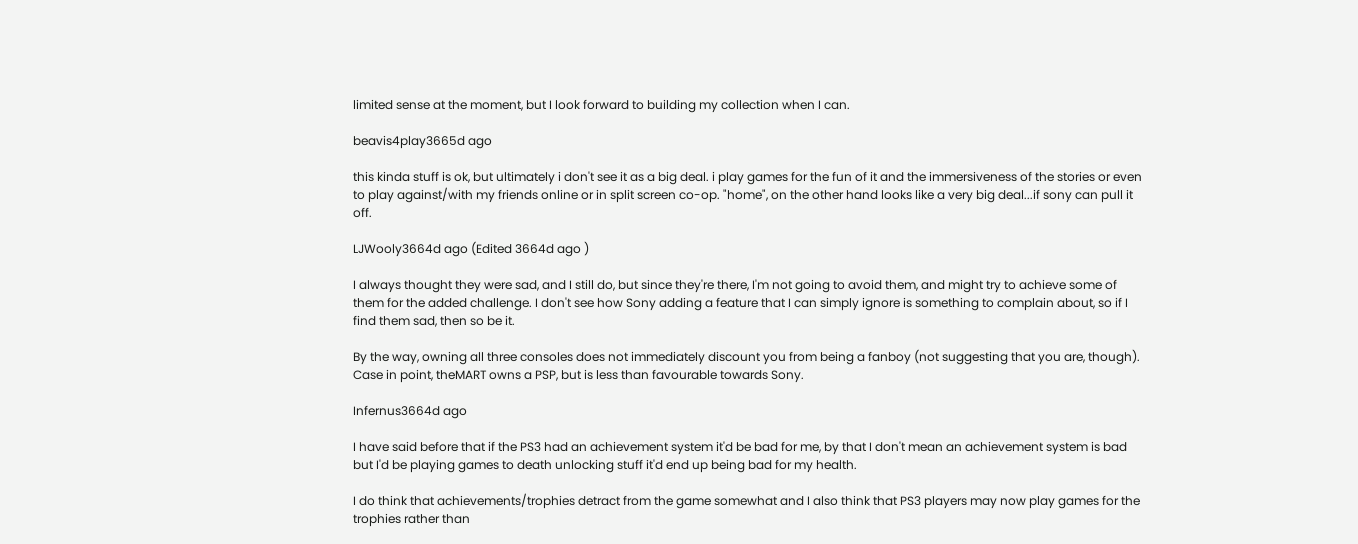limited sense at the moment, but I look forward to building my collection when I can.

beavis4play3665d ago

this kinda stuff is ok, but ultimately i don't see it as a big deal. i play games for the fun of it and the immersiveness of the stories or even to play against/with my friends online or in split screen co-op. "home", on the other hand looks like a very big deal...if sony can pull it off.

LJWooly3664d ago (Edited 3664d ago )

I always thought they were sad, and I still do, but since they're there, I'm not going to avoid them, and might try to achieve some of them for the added challenge. I don't see how Sony adding a feature that I can simply ignore is something to complain about, so if I find them sad, then so be it.

By the way, owning all three consoles does not immediately discount you from being a fanboy (not suggesting that you are, though). Case in point, theMART owns a PSP, but is less than favourable towards Sony.

Infernus3664d ago

I have said before that if the PS3 had an achievement system it'd be bad for me, by that I don't mean an achievement system is bad but I'd be playing games to death unlocking stuff it'd end up being bad for my health.

I do think that achievements/trophies detract from the game somewhat and I also think that PS3 players may now play games for the trophies rather than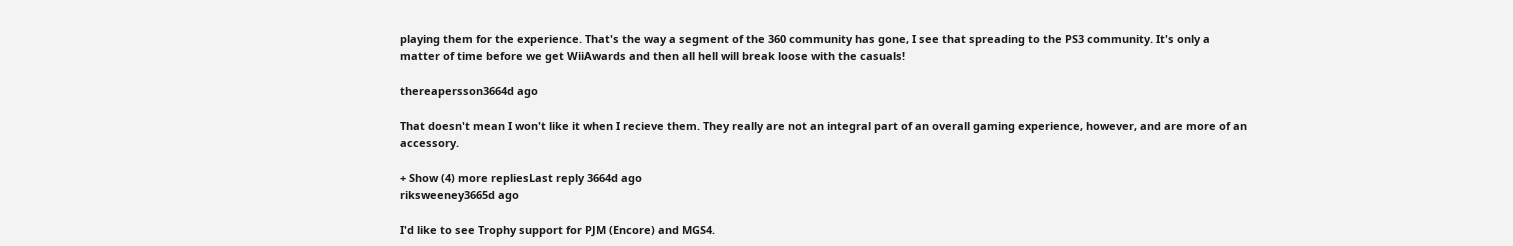playing them for the experience. That's the way a segment of the 360 community has gone, I see that spreading to the PS3 community. It's only a matter of time before we get WiiAwards and then all hell will break loose with the casuals!

thereapersson3664d ago

That doesn't mean I won't like it when I recieve them. They really are not an integral part of an overall gaming experience, however, and are more of an accessory.

+ Show (4) more repliesLast reply 3664d ago
riksweeney3665d ago

I'd like to see Trophy support for PJM (Encore) and MGS4.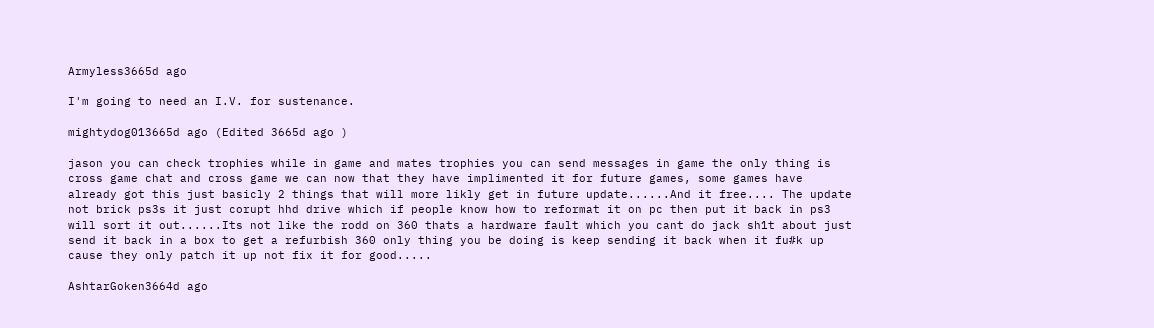Armyless3665d ago

I'm going to need an I.V. for sustenance.

mightydog013665d ago (Edited 3665d ago )

jason you can check trophies while in game and mates trophies you can send messages in game the only thing is cross game chat and cross game we can now that they have implimented it for future games, some games have already got this just basicly 2 things that will more likly get in future update......And it free.... The update not brick ps3s it just corupt hhd drive which if people know how to reformat it on pc then put it back in ps3 will sort it out......Its not like the rodd on 360 thats a hardware fault which you cant do jack sh1t about just send it back in a box to get a refurbish 360 only thing you be doing is keep sending it back when it fu#k up cause they only patch it up not fix it for good.....

AshtarGoken3664d ago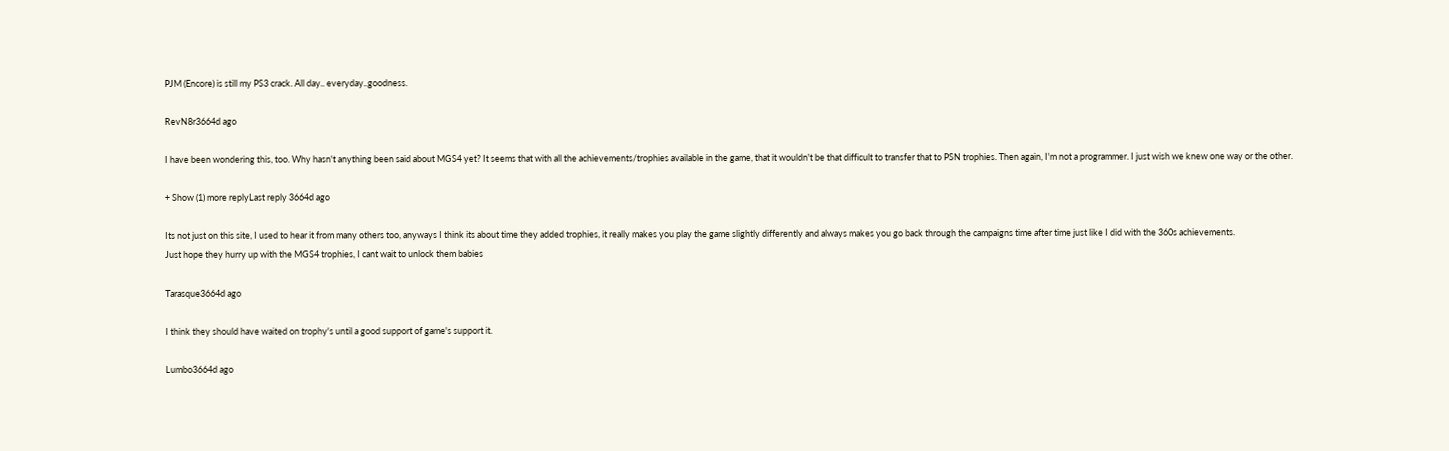PJM (Encore) is still my PS3 crack. All day.. everyday..goodness.

RevN8r3664d ago

I have been wondering this, too. Why hasn't anything been said about MGS4 yet? It seems that with all the achievements/trophies available in the game, that it wouldn't be that difficult to transfer that to PSN trophies. Then again, I'm not a programmer. I just wish we knew one way or the other.

+ Show (1) more replyLast reply 3664d ago

Its not just on this site, I used to hear it from many others too, anyways I think its about time they added trophies, it really makes you play the game slightly differently and always makes you go back through the campaigns time after time just like I did with the 360s achievements.
Just hope they hurry up with the MGS4 trophies, I cant wait to unlock them babies

Tarasque3664d ago

I think they should have waited on trophy's until a good support of game's support it.

Lumbo3664d ago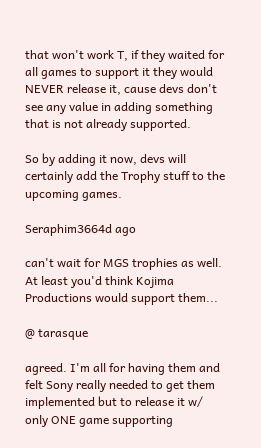that won't work T, if they waited for all games to support it they would NEVER release it, cause devs don't see any value in adding something that is not already supported.

So by adding it now, devs will certainly add the Trophy stuff to the upcoming games.

Seraphim3664d ago

can't wait for MGS trophies as well. At least you'd think Kojima Productions would support them...

@ tarasque

agreed. I'm all for having them and felt Sony really needed to get them implemented but to release it w/ only ONE game supporting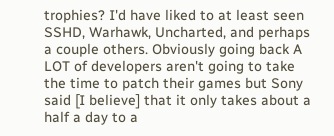trophies? I'd have liked to at least seen SSHD, Warhawk, Uncharted, and perhaps a couple others. Obviously going back A LOT of developers aren't going to take the time to patch their games but Sony said [I believe] that it only takes about a half a day to a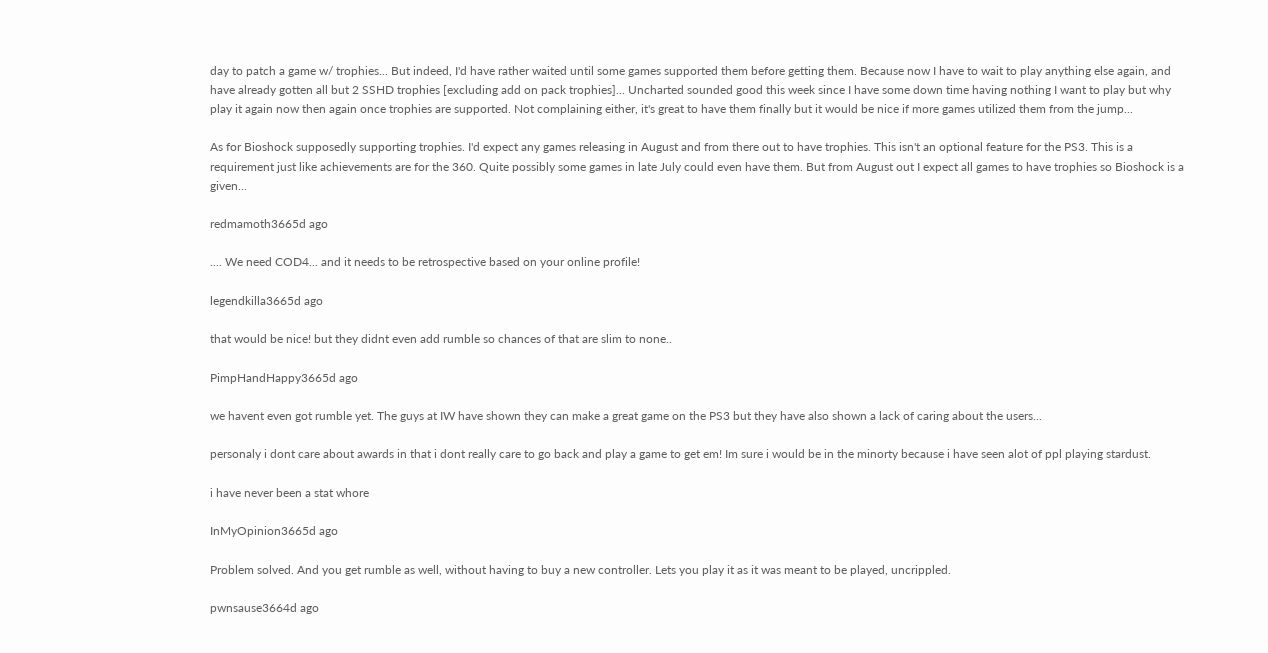day to patch a game w/ trophies... But indeed, I'd have rather waited until some games supported them before getting them. Because now I have to wait to play anything else again, and have already gotten all but 2 SSHD trophies [excluding add on pack trophies]... Uncharted sounded good this week since I have some down time having nothing I want to play but why play it again now then again once trophies are supported. Not complaining either, it's great to have them finally but it would be nice if more games utilized them from the jump...

As for Bioshock supposedly supporting trophies. I'd expect any games releasing in August and from there out to have trophies. This isn't an optional feature for the PS3. This is a requirement just like achievements are for the 360. Quite possibly some games in late July could even have them. But from August out I expect all games to have trophies so Bioshock is a given...

redmamoth3665d ago

.... We need COD4... and it needs to be retrospective based on your online profile!

legendkilla3665d ago

that would be nice! but they didnt even add rumble so chances of that are slim to none..

PimpHandHappy3665d ago

we havent even got rumble yet. The guys at IW have shown they can make a great game on the PS3 but they have also shown a lack of caring about the users...

personaly i dont care about awards in that i dont really care to go back and play a game to get em! Im sure i would be in the minorty because i have seen alot of ppl playing stardust.

i have never been a stat whore

InMyOpinion3665d ago

Problem solved. And you get rumble as well, without having to buy a new controller. Lets you play it as it was meant to be played, uncrippled.

pwnsause3664d ago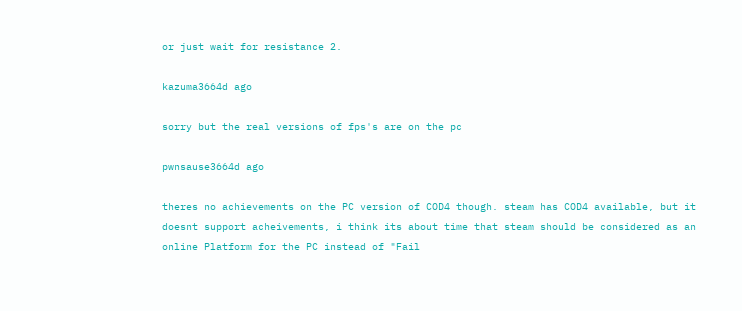or just wait for resistance 2.

kazuma3664d ago

sorry but the real versions of fps's are on the pc

pwnsause3664d ago

theres no achievements on the PC version of COD4 though. steam has COD4 available, but it doesnt support acheivements, i think its about time that steam should be considered as an online Platform for the PC instead of "Fail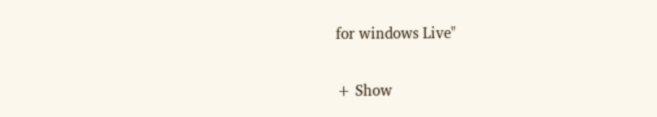for windows Live"

+ Show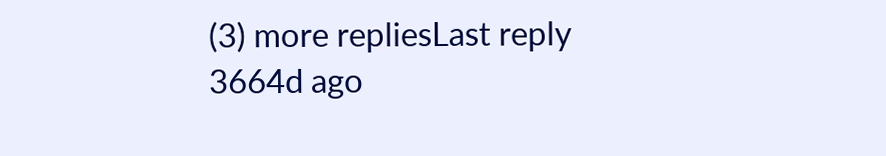(3) more repliesLast reply 3664d ago